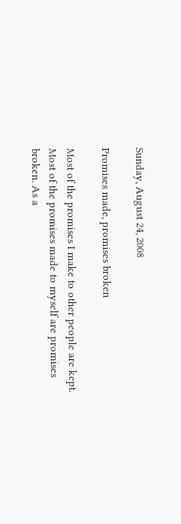Sunday, August 24, 2008

Promises made, promises broken

Most of the promises I make to other people are kept. Most of the promises made to myself are promises broken. As a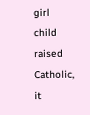girl child raised Catholic, it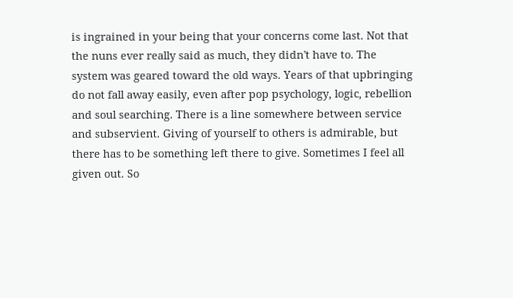is ingrained in your being that your concerns come last. Not that the nuns ever really said as much, they didn't have to. The system was geared toward the old ways. Years of that upbringing do not fall away easily, even after pop psychology, logic, rebellion and soul searching. There is a line somewhere between service and subservient. Giving of yourself to others is admirable, but there has to be something left there to give. Sometimes I feel all given out. So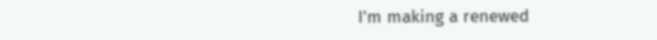I'm making a renewed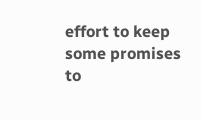effort to keep some promises to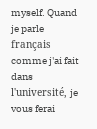myself. Quand je parle français comme j'ai fait dans l'université, je vous ferai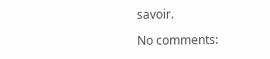savoir.

No comments: